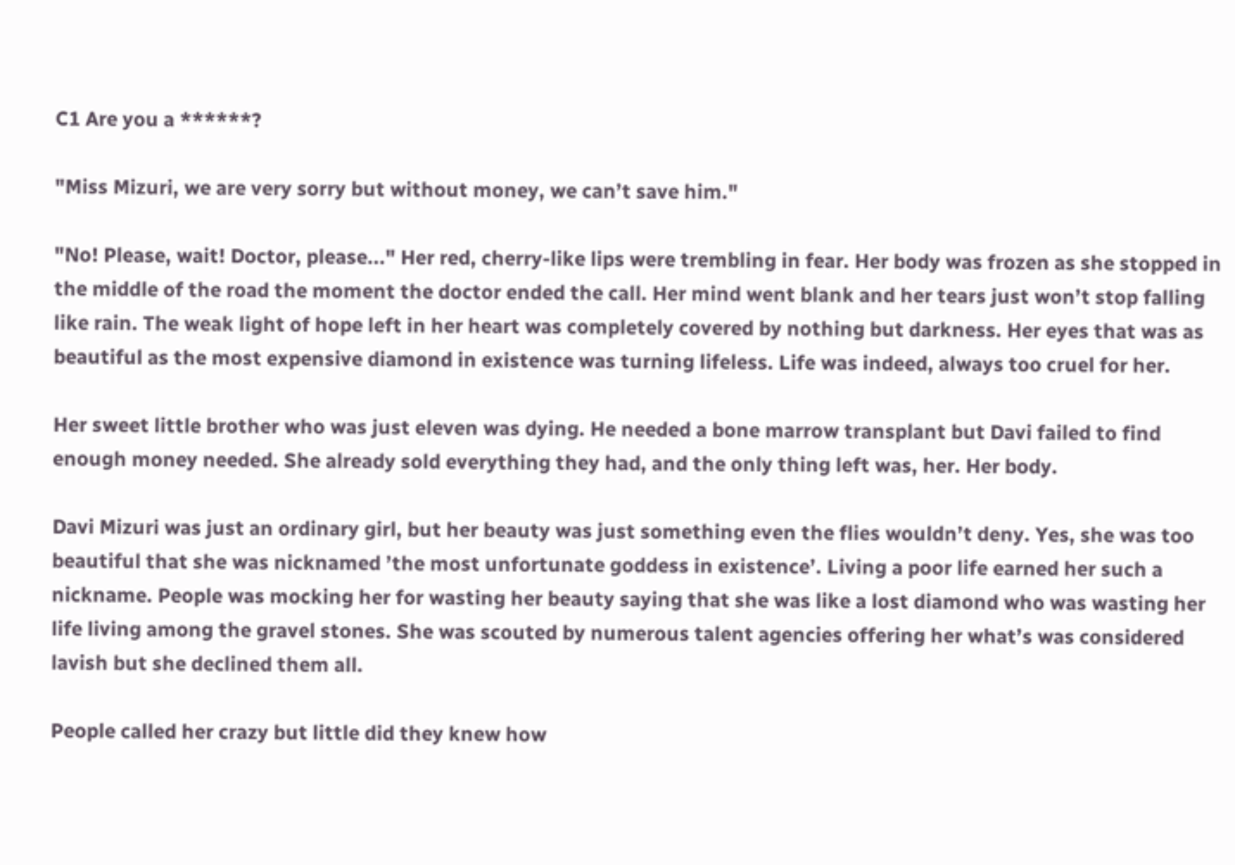C1 Are you a ******?

"Miss Mizuri, we are very sorry but without money, we can’t save him."

"No! Please, wait! Doctor, please..." Her red, cherry-like lips were trembling in fear. Her body was frozen as she stopped in the middle of the road the moment the doctor ended the call. Her mind went blank and her tears just won’t stop falling like rain. The weak light of hope left in her heart was completely covered by nothing but darkness. Her eyes that was as beautiful as the most expensive diamond in existence was turning lifeless. Life was indeed, always too cruel for her.

Her sweet little brother who was just eleven was dying. He needed a bone marrow transplant but Davi failed to find enough money needed. She already sold everything they had, and the only thing left was, her. Her body.

Davi Mizuri was just an ordinary girl, but her beauty was just something even the flies wouldn’t deny. Yes, she was too beautiful that she was nicknamed ’the most unfortunate goddess in existence’. Living a poor life earned her such a nickname. People was mocking her for wasting her beauty saying that she was like a lost diamond who was wasting her life living among the gravel stones. She was scouted by numerous talent agencies offering her what’s was considered lavish but she declined them all.

People called her crazy but little did they knew how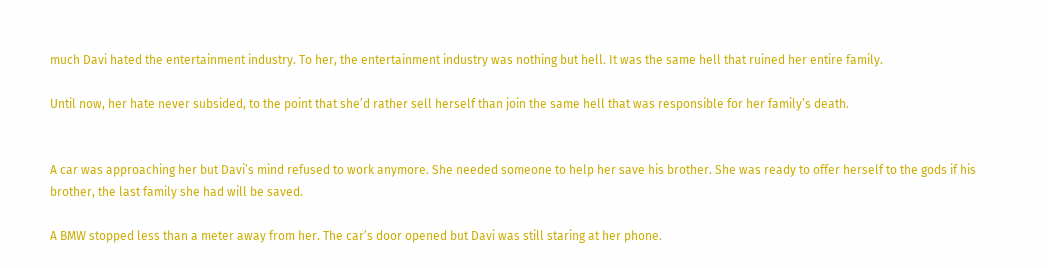much Davi hated the entertainment industry. To her, the entertainment industry was nothing but hell. It was the same hell that ruined her entire family.

Until now, her hate never subsided, to the point that she’d rather sell herself than join the same hell that was responsible for her family’s death.


A car was approaching her but Davi’s mind refused to work anymore. She needed someone to help her save his brother. She was ready to offer herself to the gods if his brother, the last family she had will be saved.

A BMW stopped less than a meter away from her. The car’s door opened but Davi was still staring at her phone.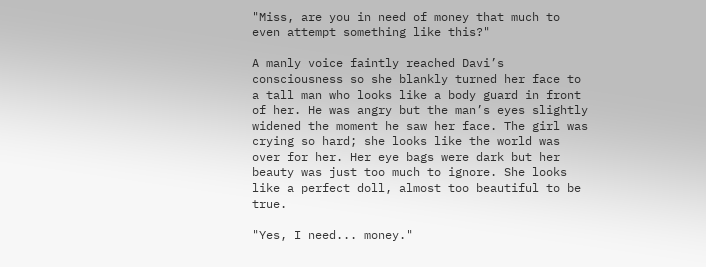"Miss, are you in need of money that much to even attempt something like this?"

A manly voice faintly reached Davi’s consciousness so she blankly turned her face to a tall man who looks like a body guard in front of her. He was angry but the man’s eyes slightly widened the moment he saw her face. The girl was crying so hard; she looks like the world was over for her. Her eye bags were dark but her beauty was just too much to ignore. She looks like a perfect doll, almost too beautiful to be true.

"Yes, I need... money."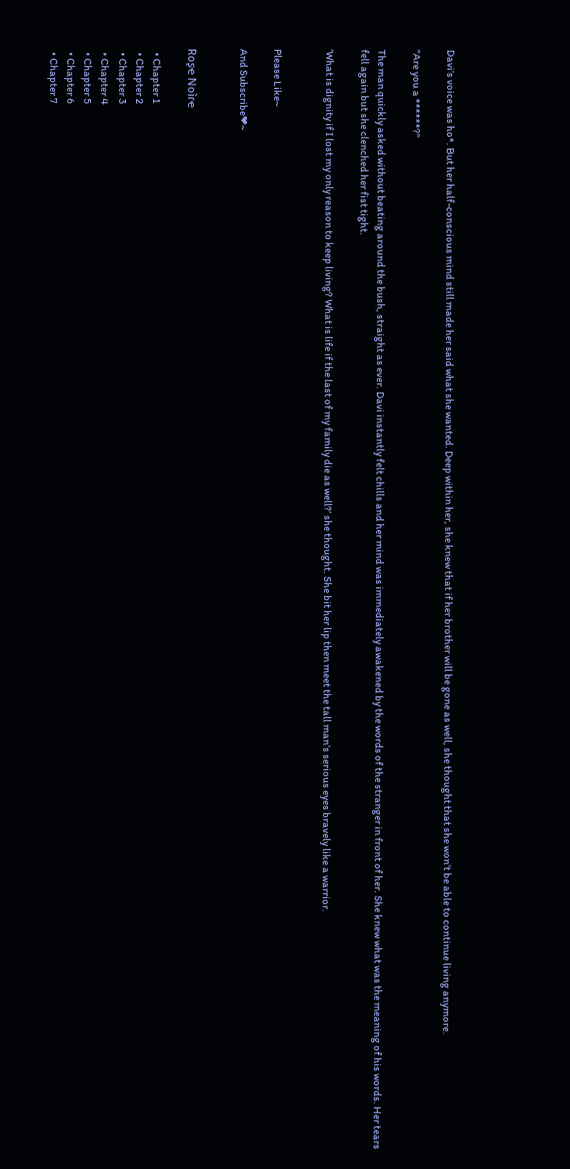Davi’s voice was ho*. But her half-conscious mind still made her said what she wanted. Deep within her, she knew that if her brother will be gone as well, she thought that she won’t be able to continue living anymore.

"Are you a ******?"

The man quickly asked without beating around the bush, straight as ever. Davi instantly felt chills and her mind was immediately awakened by the words of the stranger in front of her. She knew what was the meaning of his words. Her tears fell again but she clenched her fist tight.

’What is dignity if I lost my only reason to keep living? What is life if the last of my family die as well?’ she thought. She bit her lip then meet the tall man’s serious eyes bravely like a warrior.


Please Like~

And Subscribe❤~


Rօʂҽ Nօìɾҽ

  • Chapter 1
  • Chapter 2
  • Chapter 3
  • Chapter 4
  • Chapter 5
  • Chapter 6
  • Chapter 7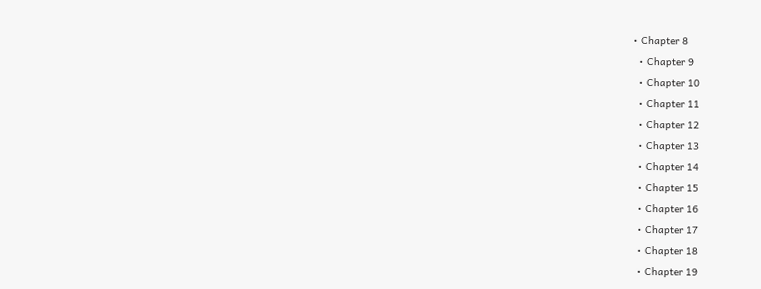• Chapter 8
  • Chapter 9
  • Chapter 10
  • Chapter 11
  • Chapter 12
  • Chapter 13
  • Chapter 14
  • Chapter 15
  • Chapter 16
  • Chapter 17
  • Chapter 18
  • Chapter 19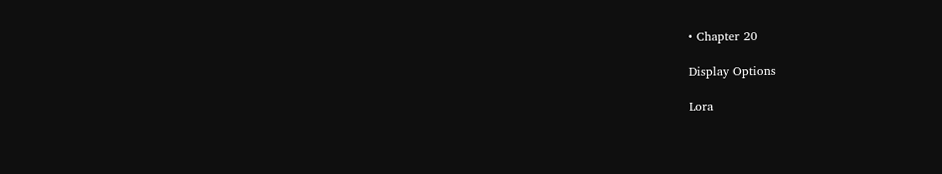• Chapter 20

Display Options

Lora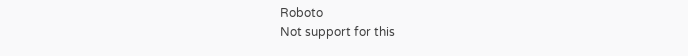Roboto
Not support for this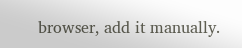browser, add it manually.